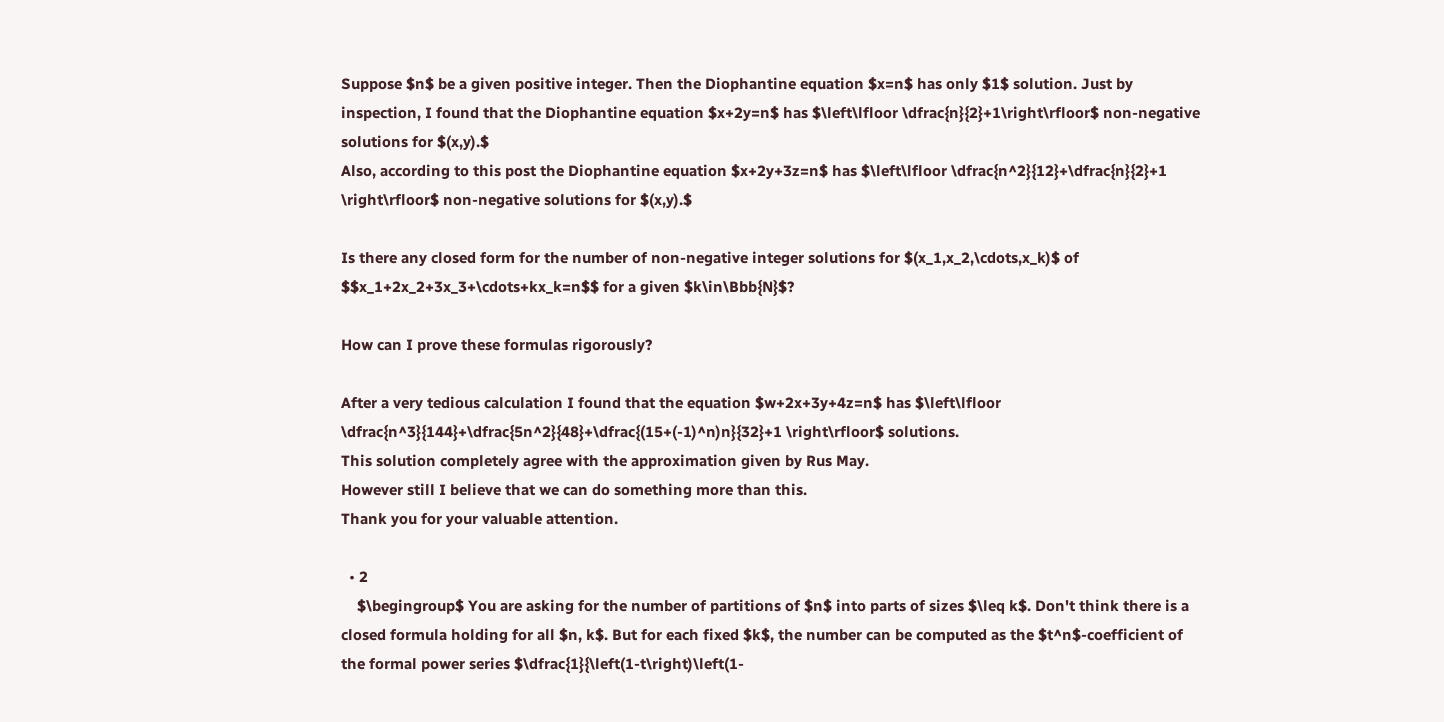Suppose $n$ be a given positive integer. Then the Diophantine equation $x=n$ has only $1$ solution. Just by inspection, I found that the Diophantine equation $x+2y=n$ has $\left\lfloor \dfrac{n}{2}+1\right\rfloor$ non-negative solutions for $(x,y).$
Also, according to this post the Diophantine equation $x+2y+3z=n$ has $\left\lfloor \dfrac{n^2}{12}+\dfrac{n}{2}+1 \right\rfloor$ non-negative solutions for $(x,y).$

Is there any closed form for the number of non-negative integer solutions for $(x_1,x_2,\cdots,x_k)$ of $$x_1+2x_2+3x_3+\cdots+kx_k=n$$ for a given $k\in\Bbb{N}$?

How can I prove these formulas rigorously?

After a very tedious calculation I found that the equation $w+2x+3y+4z=n$ has $\left\lfloor \dfrac{n^3}{144}+\dfrac{5n^2}{48}+\dfrac{(15+(-1)^n)n}{32}+1 \right\rfloor$ solutions.
This solution completely agree with the approximation given by Rus May.
However still I believe that we can do something more than this.
Thank you for your valuable attention.

  • 2
    $\begingroup$ You are asking for the number of partitions of $n$ into parts of sizes $\leq k$. Don't think there is a closed formula holding for all $n, k$. But for each fixed $k$, the number can be computed as the $t^n$-coefficient of the formal power series $\dfrac{1}{\left(1-t\right)\left(1-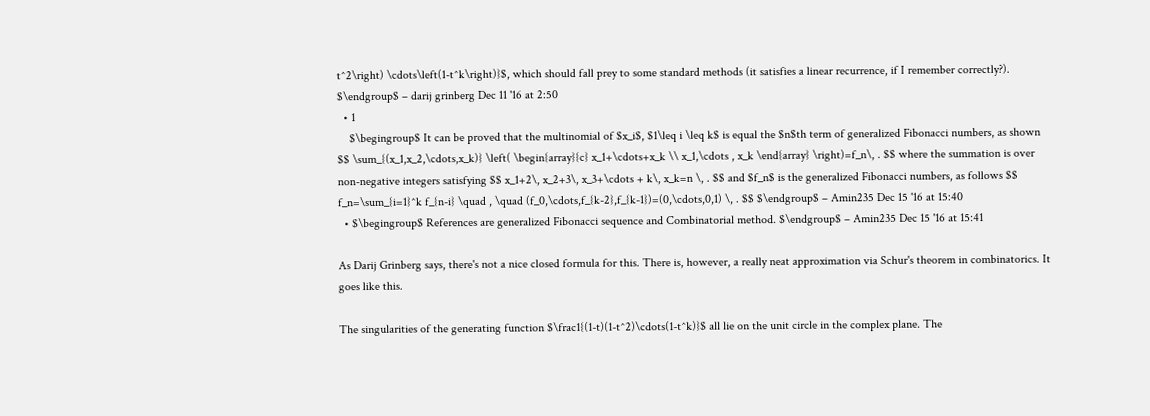t^2\right) \cdots\left(1-t^k\right)}$, which should fall prey to some standard methods (it satisfies a linear recurrence, if I remember correctly?). $\endgroup$ – darij grinberg Dec 11 '16 at 2:50
  • 1
    $\begingroup$ It can be proved that the multinomial of $x_i$, $1\leq i \leq k$ is equal the $n$th term of generalized Fibonacci numbers, as shown $$ \sum_{(x_1,x_2,\cdots,x_k)} \left( \begin{array}{c} x_1+\cdots+x_k \\ x_1,\cdots , x_k \end{array} \right)=f_n\, . $$ where the summation is over non-negative integers satisfying $$ x_1+2\, x_2+3\, x_3+\cdots + k\, x_k=n \, . $$ and $f_n$ is the generalized Fibonacci numbers, as follows $$ f_n=\sum_{i=1}^k f_{n-i} \quad , \quad (f_0,\cdots,f_{k-2},f_{k-1})=(0,\cdots,0,1) \, . $$ $\endgroup$ – Amin235 Dec 15 '16 at 15:40
  • $\begingroup$ References are generalized Fibonacci sequence and Combinatorial method. $\endgroup$ – Amin235 Dec 15 '16 at 15:41

As Darij Grinberg says, there's not a nice closed formula for this. There is, however, a really neat approximation via Schur's theorem in combinatorics. It goes like this.

The singularities of the generating function $\frac1{(1-t)(1-t^2)\cdots(1-t^k)}$ all lie on the unit circle in the complex plane. The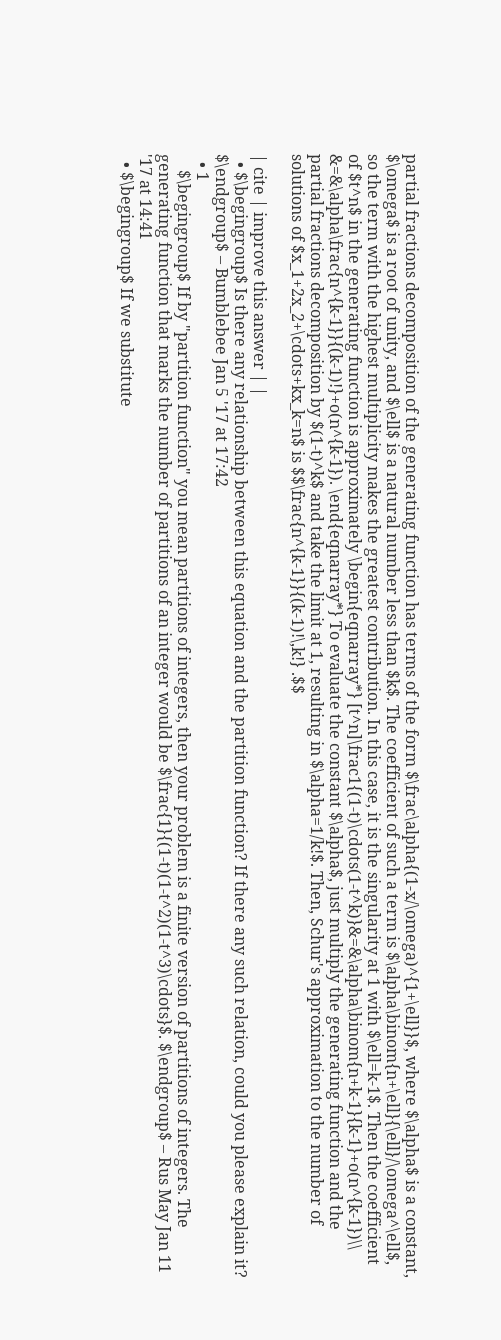partial fractions decomposition of the generating function has terms of the form $\frac\alpha{(1-x/\omega)^{1+\ell}}$, where $\alpha$ is a constant, $\omega$ is a root of unity, and $\ell$ is a natural number less than $k$. The coefficient of such a term is $\alpha\binom{n+\ell}{\ell}/\omega^\ell$, so the term with the highest multiplicity makes the greatest contribution. In this case, it is the singularity at 1 with $\ell=k-1$. Then the coefficient of $t^n$ in the generating function is approximately \begin{eqnarray*} [t^n]\frac1{(1-t)\cdots(1-t^k)}&=&\alpha\binom{n+k-1}{k-1}+o(n^{k-1})\\ &=&\alpha\frac{n^{k-1}}{(k-1)!}+o(n^{k-1}). \end{eqnarray*} To evaluate the constant $\alpha$, just multiply the generating function and the partial fractions decomposition by $(1-t)^k$ and take the limit at 1, resulting in $\alpha=1/k!$. Then, Schur's approximation to the number of solutions of $x_1+2x_2+\cdots+kx_k=n$ is $$\frac{n^{k-1}}{(k-1)!\,k!} .$$

| cite | improve this answer | |
  • $\begingroup$ Is there any relationship between this equation and the partition function? If there any such relation, could you please explain it? $\endgroup$ – Bumblebee Jan 5 '17 at 17:42
  • 1
    $\begingroup$ If by "partition function" you mean partitions of integers, then your problem is a finite version of partitions of integers. The generating function that marks the number of partitions of an integer would be $\frac{1}{(1-t)(1-t^2)(1-t^3)\cdots}$. $\endgroup$ – Rus May Jan 11 '17 at 14:41
  • $\begingroup$ If we substitute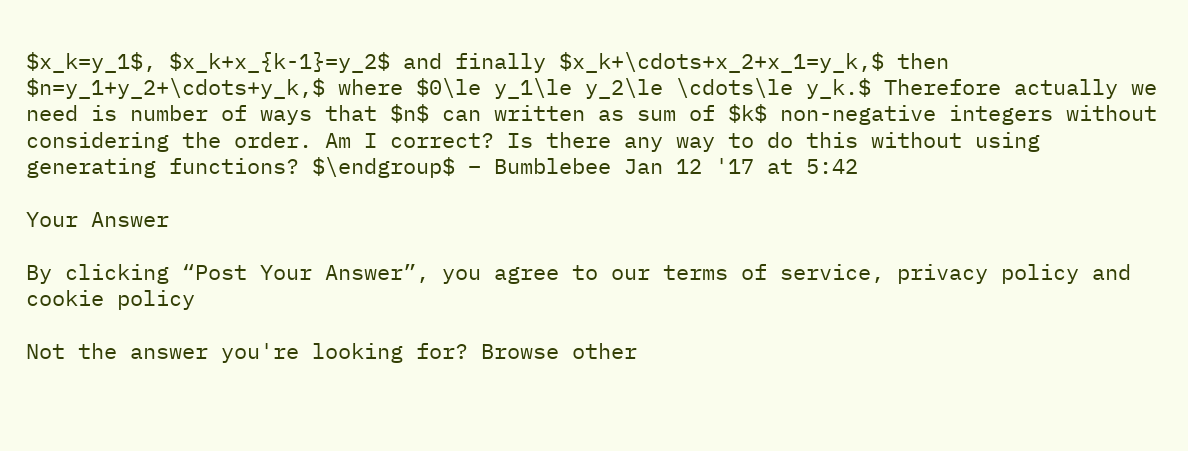$x_k=y_1$, $x_k+x_{k-1}=y_2$ and finally $x_k+\cdots+x_2+x_1=y_k,$ then $n=y_1+y_2+\cdots+y_k,$ where $0\le y_1\le y_2\le \cdots\le y_k.$ Therefore actually we need is number of ways that $n$ can written as sum of $k$ non-negative integers without considering the order. Am I correct? Is there any way to do this without using generating functions? $\endgroup$ – Bumblebee Jan 12 '17 at 5:42

Your Answer

By clicking “Post Your Answer”, you agree to our terms of service, privacy policy and cookie policy

Not the answer you're looking for? Browse other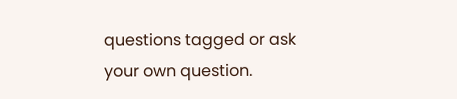questions tagged or ask your own question.